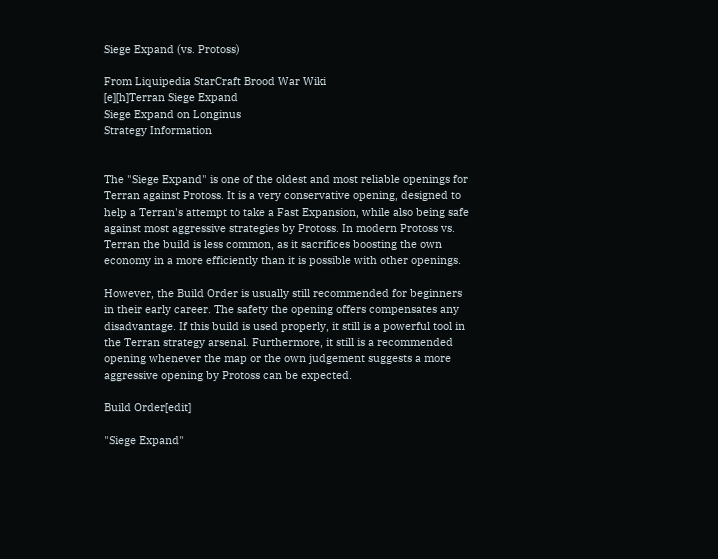Siege Expand (vs. Protoss)

From Liquipedia StarCraft Brood War Wiki
[e][h]Terran Siege Expand
Siege Expand on Longinus
Strategy Information


The "Siege Expand" is one of the oldest and most reliable openings for Terran against Protoss. It is a very conservative opening, designed to help a Terran's attempt to take a Fast Expansion, while also being safe against most aggressive strategies by Protoss. In modern Protoss vs. Terran the build is less common, as it sacrifices boosting the own economy in a more efficiently than it is possible with other openings.

However, the Build Order is usually still recommended for beginners in their early career. The safety the opening offers compensates any disadvantage. If this build is used properly, it still is a powerful tool in the Terran strategy arsenal. Furthermore, it still is a recommended opening whenever the map or the own judgement suggests a more aggressive opening by Protoss can be expected.

Build Order[edit]

"Siege Expand"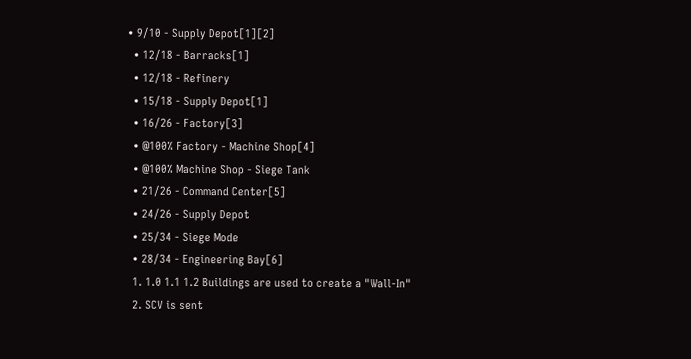• 9/10 - Supply Depot[1][2]
  • 12/18 - Barracks[1]
  • 12/18 - Refinery
  • 15/18 - Supply Depot[1]
  • 16/26 - Factory[3]
  • @100% Factory - Machine Shop[4]
  • @100% Machine Shop - Siege Tank
  • 21/26 - Command Center[5]
  • 24/26 - Supply Depot
  • 25/34 - Siege Mode
  • 28/34 - Engineering Bay[6]
  1. 1.0 1.1 1.2 Buildings are used to create a "Wall-In"
  2. SCV is sent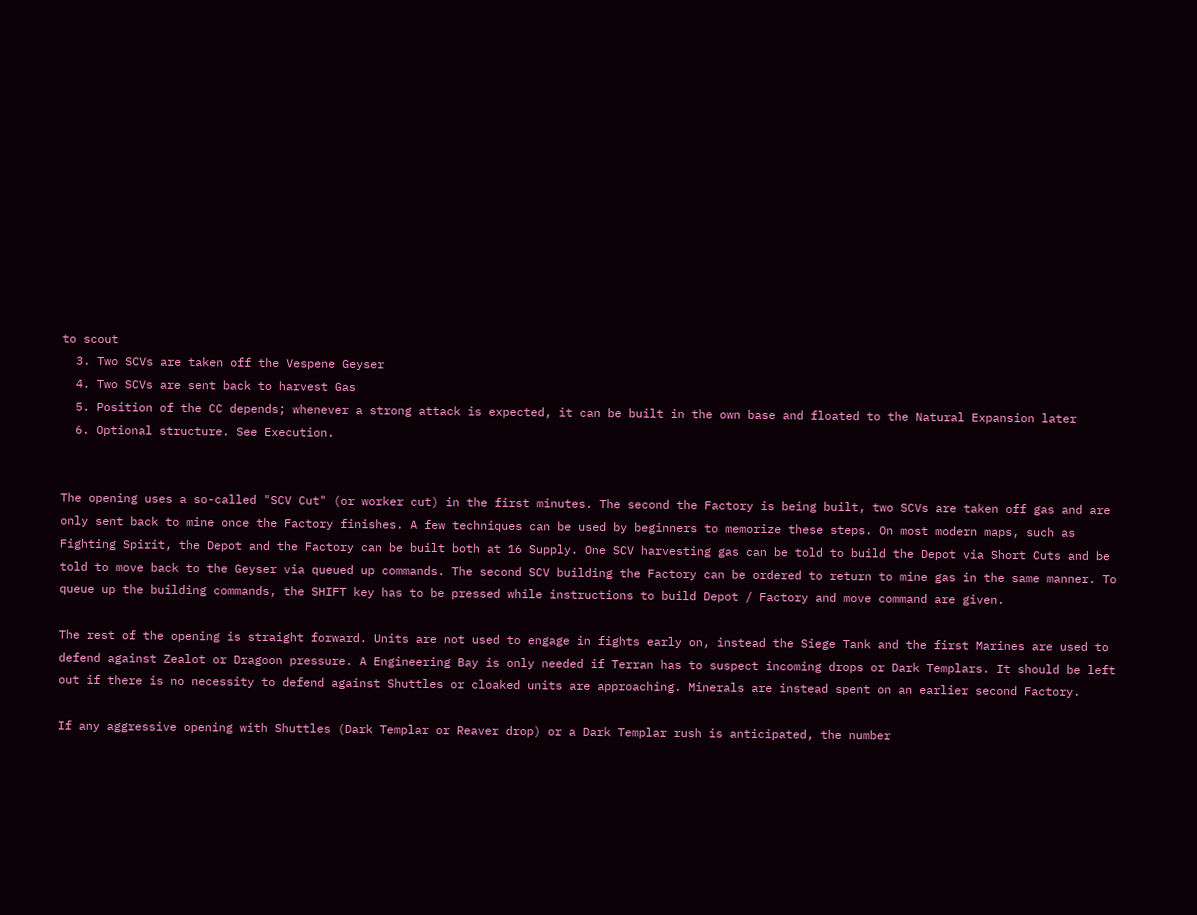to scout
  3. Two SCVs are taken off the Vespene Geyser
  4. Two SCVs are sent back to harvest Gas
  5. Position of the CC depends; whenever a strong attack is expected, it can be built in the own base and floated to the Natural Expansion later
  6. Optional structure. See Execution.


The opening uses a so-called "SCV Cut" (or worker cut) in the first minutes. The second the Factory is being built, two SCVs are taken off gas and are only sent back to mine once the Factory finishes. A few techniques can be used by beginners to memorize these steps. On most modern maps, such as Fighting Spirit, the Depot and the Factory can be built both at 16 Supply. One SCV harvesting gas can be told to build the Depot via Short Cuts and be told to move back to the Geyser via queued up commands. The second SCV building the Factory can be ordered to return to mine gas in the same manner. To queue up the building commands, the SHIFT key has to be pressed while instructions to build Depot / Factory and move command are given.

The rest of the opening is straight forward. Units are not used to engage in fights early on, instead the Siege Tank and the first Marines are used to defend against Zealot or Dragoon pressure. A Engineering Bay is only needed if Terran has to suspect incoming drops or Dark Templars. It should be left out if there is no necessity to defend against Shuttles or cloaked units are approaching. Minerals are instead spent on an earlier second Factory.

If any aggressive opening with Shuttles (Dark Templar or Reaver drop) or a Dark Templar rush is anticipated, the number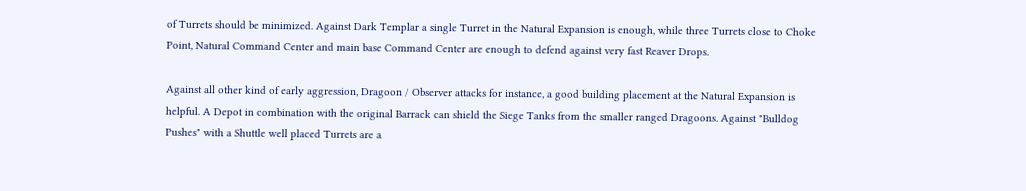of Turrets should be minimized. Against Dark Templar a single Turret in the Natural Expansion is enough, while three Turrets close to Choke Point, Natural Command Center and main base Command Center are enough to defend against very fast Reaver Drops.

Against all other kind of early aggression, Dragoon / Observer attacks for instance, a good building placement at the Natural Expansion is helpful. A Depot in combination with the original Barrack can shield the Siege Tanks from the smaller ranged Dragoons. Against "Bulldog Pushes" with a Shuttle well placed Turrets are a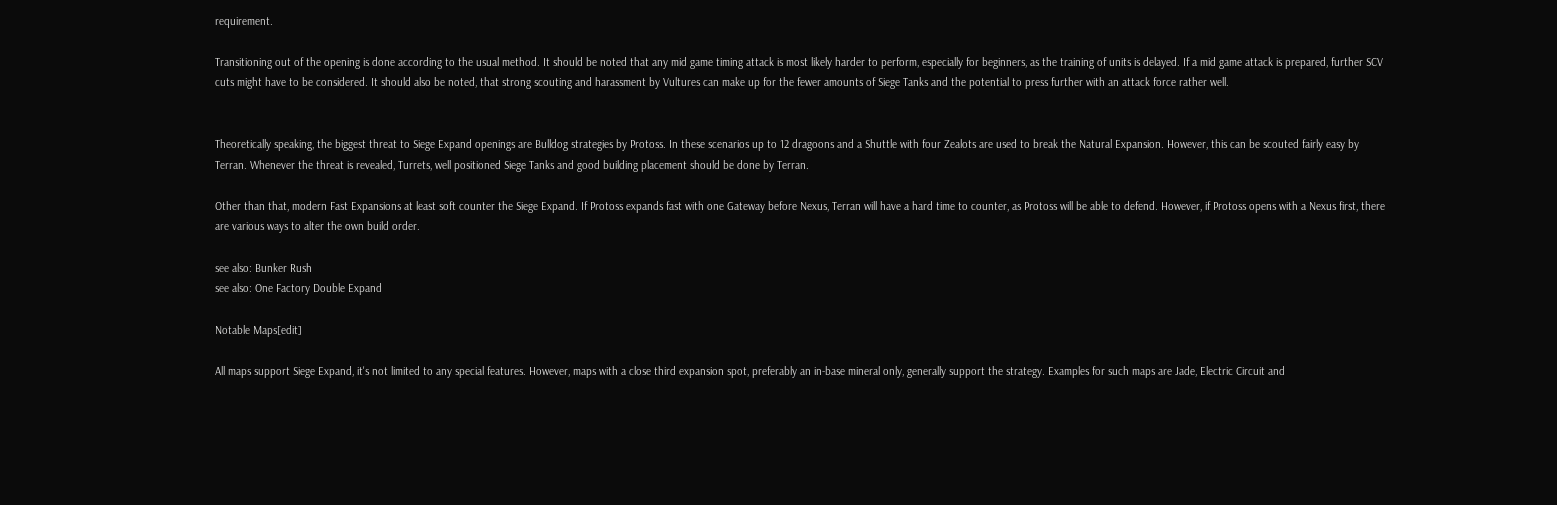requirement.

Transitioning out of the opening is done according to the usual method. It should be noted that any mid game timing attack is most likely harder to perform, especially for beginners, as the training of units is delayed. If a mid game attack is prepared, further SCV cuts might have to be considered. It should also be noted, that strong scouting and harassment by Vultures can make up for the fewer amounts of Siege Tanks and the potential to press further with an attack force rather well.


Theoretically speaking, the biggest threat to Siege Expand openings are Bulldog strategies by Protoss. In these scenarios up to 12 dragoons and a Shuttle with four Zealots are used to break the Natural Expansion. However, this can be scouted fairly easy by Terran. Whenever the threat is revealed, Turrets, well positioned Siege Tanks and good building placement should be done by Terran.

Other than that, modern Fast Expansions at least soft counter the Siege Expand. If Protoss expands fast with one Gateway before Nexus, Terran will have a hard time to counter, as Protoss will be able to defend. However, if Protoss opens with a Nexus first, there are various ways to alter the own build order.

see also: Bunker Rush
see also: One Factory Double Expand

Notable Maps[edit]

All maps support Siege Expand, it's not limited to any special features. However, maps with a close third expansion spot, preferably an in-base mineral only, generally support the strategy. Examples for such maps are Jade, Electric Circuit and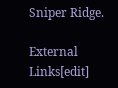Sniper Ridge.

External Links[edit]